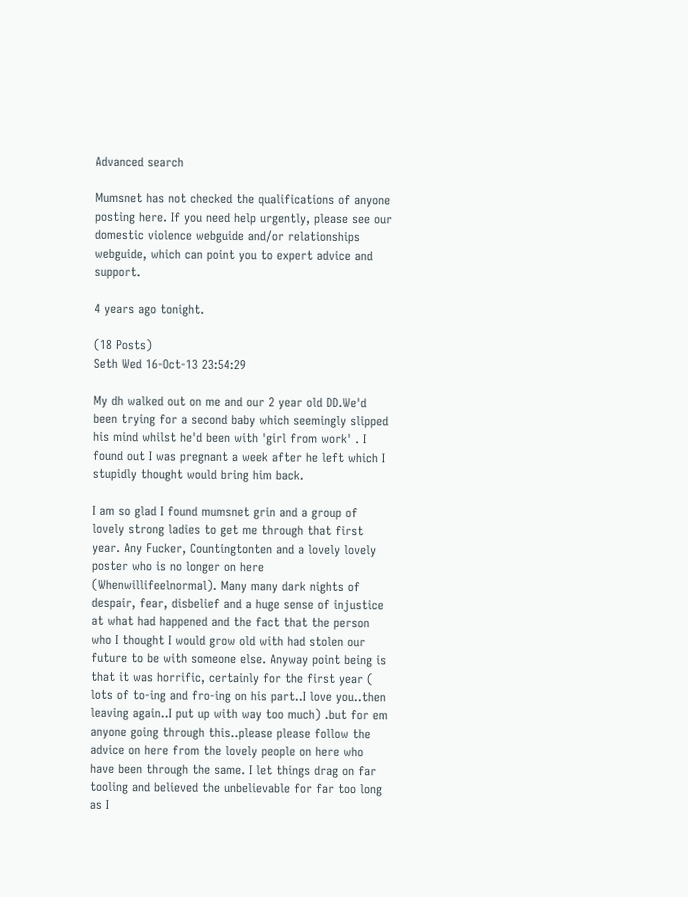Advanced search

Mumsnet has not checked the qualifications of anyone posting here. If you need help urgently, please see our domestic violence webguide and/or relationships webguide, which can point you to expert advice and support.

4 years ago tonight.

(18 Posts)
Seth Wed 16-Oct-13 23:54:29

My dh walked out on me and our 2 year old DD.We'd been trying for a second baby which seemingly slipped his mind whilst he'd been with 'girl from work' . I found out I was pregnant a week after he left which I stupidly thought would bring him back.

I am so glad I found mumsnet grin and a group of lovely strong ladies to get me through that first year. Any Fucker, Countingtonten and a lovely lovely poster who is no longer on here (Whenwillifeelnormal). Many many dark nights of despair, fear, disbelief and a huge sense of injustice at what had happened and the fact that the person who I thought I would grow old with had stolen our future to be with someone else. Anyway point being is that it was horrific, certainly for the first year ( lots of to-ing and fro-ing on his part..I love you..then leaving again..I put up with way too much) .but for em anyone going through this..please please follow the advice on here from the lovely people on here who have been through the same. I let things drag on far tooling and believed the unbelievable for far too long as I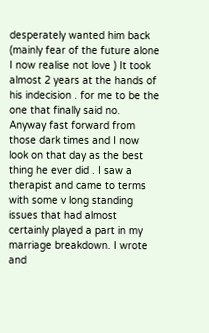desperately wanted him back (mainly fear of the future alone I now realise not love ) It took almost 2 years at the hands of his indecision . for me to be the one that finally said no. Anyway fast forward from those dark times and I now look on that day as the best thing he ever did . I saw a therapist and came to terms with some v long standing issues that had almost certainly played a part in my marriage breakdown. I wrote and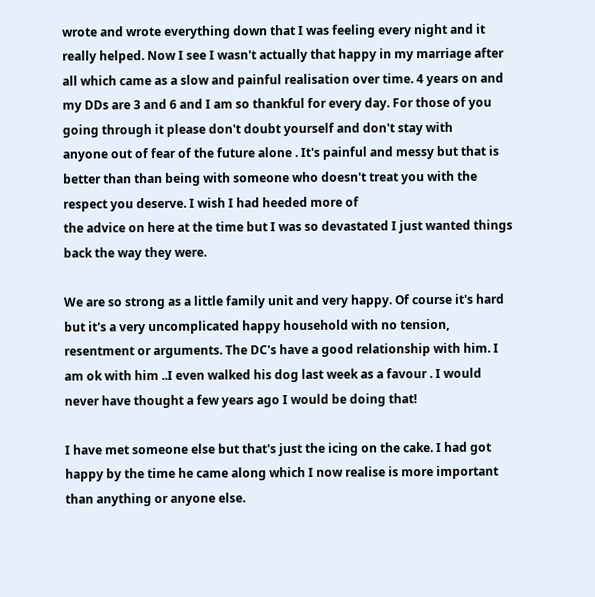wrote and wrote everything down that I was feeling every night and it
really helped. Now I see I wasn't actually that happy in my marriage after all which came as a slow and painful realisation over time. 4 years on and my DDs are 3 and 6 and I am so thankful for every day. For those of you going through it please don't doubt yourself and don't stay with
anyone out of fear of the future alone . It's painful and messy but that is better than than being with someone who doesn't treat you with the respect you deserve. I wish I had heeded more of
the advice on here at the time but I was so devastated I just wanted things back the way they were.

We are so strong as a little family unit and very happy. Of course it's hard but it's a very uncomplicated happy household with no tension, resentment or arguments. The DC's have a good relationship with him. I am ok with him ..I even walked his dog last week as a favour . I would never have thought a few years ago I would be doing that!

I have met someone else but that's just the icing on the cake. I had got happy by the time he came along which I now realise is more important than anything or anyone else.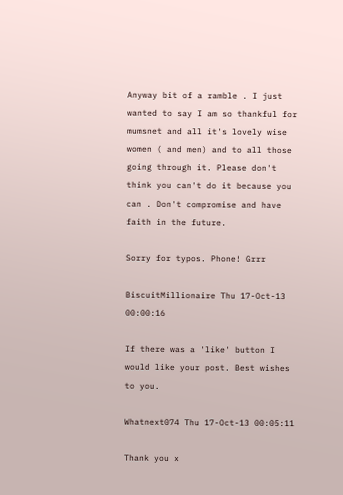Anyway bit of a ramble . I just wanted to say I am so thankful for mumsnet and all it's lovely wise women ( and men) and to all those going through it. Please don't think you can't do it because you can . Don't compromise and have faith in the future.

Sorry for typos. Phone! Grrr

BiscuitMillionaire Thu 17-Oct-13 00:00:16

If there was a 'like' button I would like your post. Best wishes to you.

Whatnext074 Thu 17-Oct-13 00:05:11

Thank you x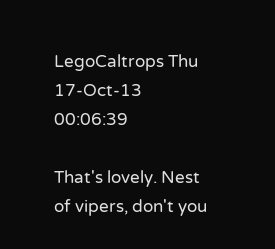LegoCaltrops Thu 17-Oct-13 00:06:39

That's lovely. Nest of vipers, don't you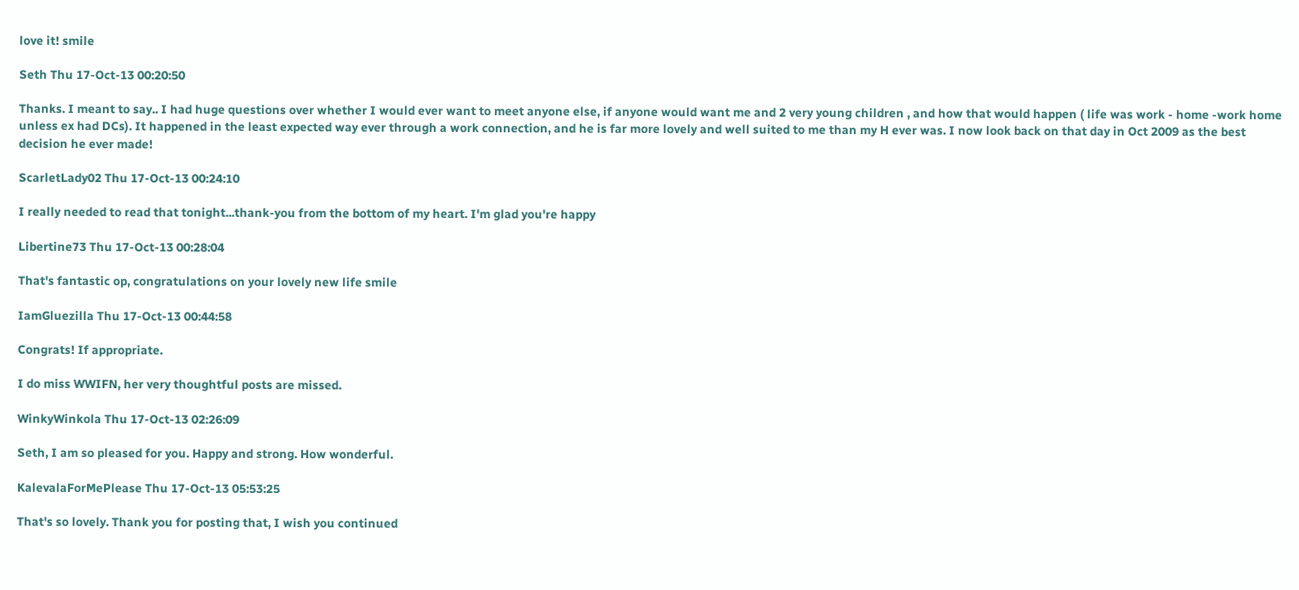love it! smile

Seth Thu 17-Oct-13 00:20:50

Thanks. I meant to say.. I had huge questions over whether I would ever want to meet anyone else, if anyone would want me and 2 very young children , and how that would happen ( life was work - home -work home unless ex had DCs). It happened in the least expected way ever through a work connection, and he is far more lovely and well suited to me than my H ever was. I now look back on that day in Oct 2009 as the best decision he ever made!

ScarletLady02 Thu 17-Oct-13 00:24:10

I really needed to read that tonight...thank-you from the bottom of my heart. I'm glad you're happy

Libertine73 Thu 17-Oct-13 00:28:04

That's fantastic op, congratulations on your lovely new life smile

IamGluezilla Thu 17-Oct-13 00:44:58

Congrats! If appropriate.

I do miss WWIFN, her very thoughtful posts are missed.

WinkyWinkola Thu 17-Oct-13 02:26:09

Seth, I am so pleased for you. Happy and strong. How wonderful.

KalevalaForMePlease Thu 17-Oct-13 05:53:25

That's so lovely. Thank you for posting that, I wish you continued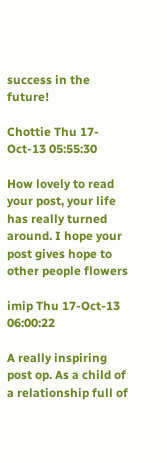success in the future!

Chottie Thu 17-Oct-13 05:55:30

How lovely to read your post, your life has really turned around. I hope your post gives hope to other people flowers

imip Thu 17-Oct-13 06:00:22

A really inspiring post op. As a child of a relationship full of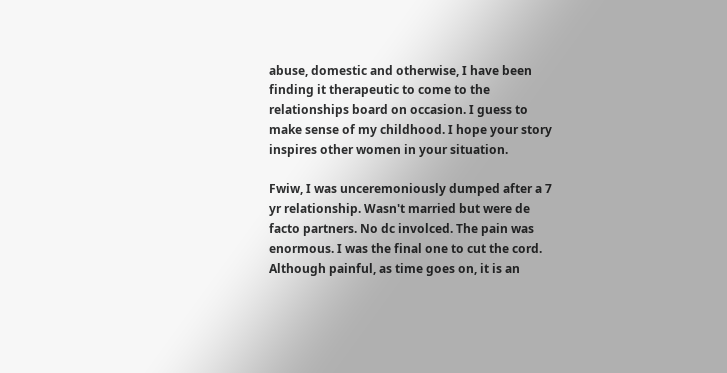abuse, domestic and otherwise, I have been finding it therapeutic to come to the relationships board on occasion. I guess to make sense of my childhood. I hope your story inspires other women in your situation.

Fwiw, I was unceremoniously dumped after a 7 yr relationship. Wasn't married but were de facto partners. No dc involced. The pain was enormous. I was the final one to cut the cord. Although painful, as time goes on, it is an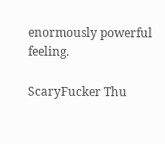enormously powerful feeling.

ScaryFucker Thu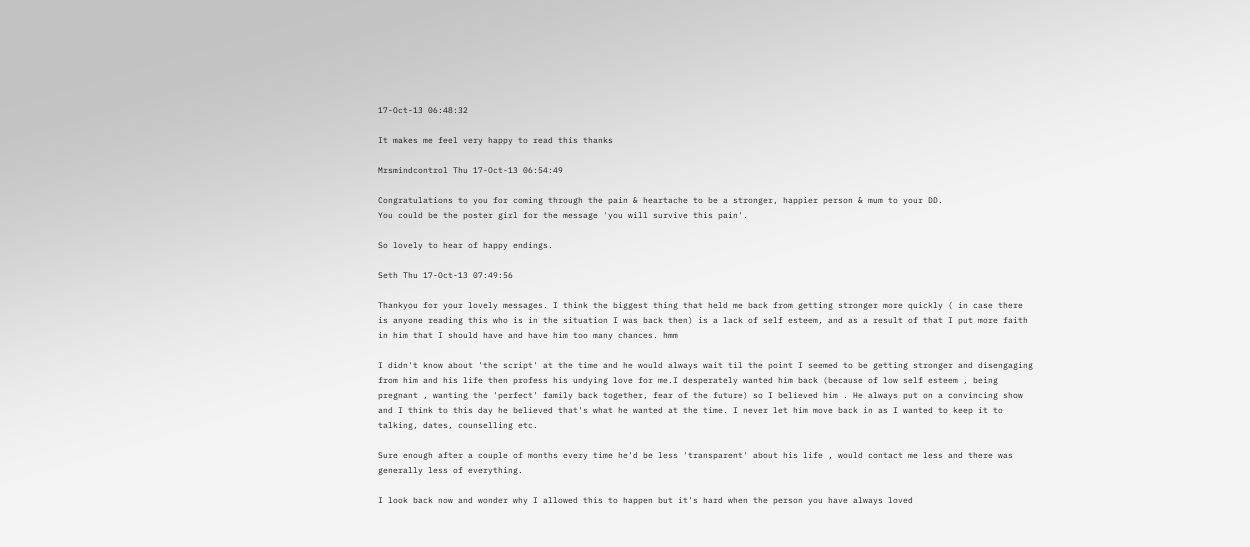17-Oct-13 06:48:32

It makes me feel very happy to read this thanks

Mrsmindcontrol Thu 17-Oct-13 06:54:49

Congratulations to you for coming through the pain & heartache to be a stronger, happier person & mum to your DD.
You could be the poster girl for the message 'you will survive this pain'.

So lovely to hear of happy endings.

Seth Thu 17-Oct-13 07:49:56

Thankyou for your lovely messages. I think the biggest thing that held me back from getting stronger more quickly ( in case there is anyone reading this who is in the situation I was back then) is a lack of self esteem, and as a result of that I put more faith in him that I should have and have him too many chances. hmm

I didn't know about 'the script' at the time and he would always wait til the point I seemed to be getting stronger and disengaging from him and his life then profess his undying love for me.I desperately wanted him back (because of low self esteem , being pregnant , wanting the 'perfect' family back together, fear of the future) so I believed him . He always put on a convincing show and I think to this day he believed that's what he wanted at the time. I never let him move back in as I wanted to keep it to talking, dates, counselling etc.

Sure enough after a couple of months every time he'd be less 'transparent' about his life , would contact me less and there was generally less of everything.

I look back now and wonder why I allowed this to happen but it's hard when the person you have always loved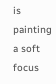is painting a soft focus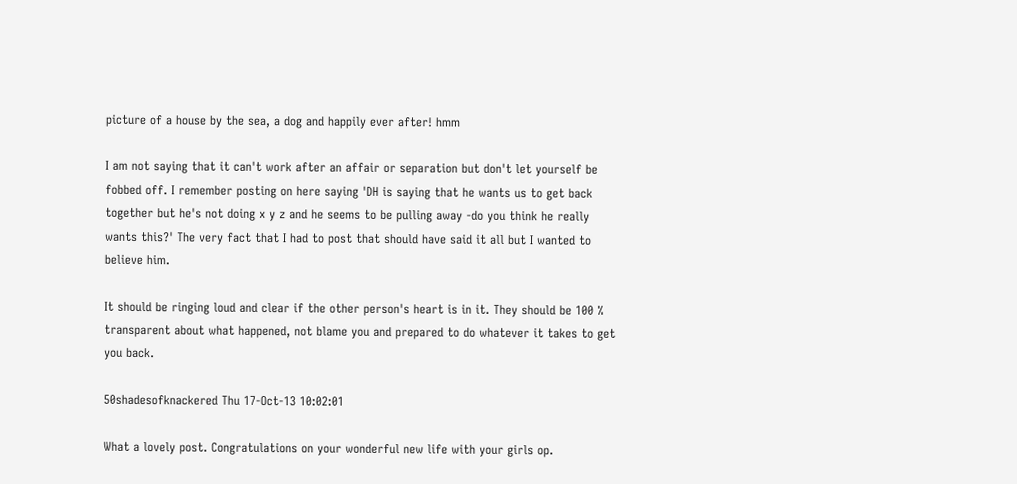picture of a house by the sea, a dog and happily ever after! hmm

I am not saying that it can't work after an affair or separation but don't let yourself be fobbed off. I remember posting on here saying 'DH is saying that he wants us to get back together but he's not doing x y z and he seems to be pulling away -do you think he really wants this?' The very fact that I had to post that should have said it all but I wanted to believe him.

It should be ringing loud and clear if the other person's heart is in it. They should be 100 % transparent about what happened, not blame you and prepared to do whatever it takes to get you back.

50shadesofknackered Thu 17-Oct-13 10:02:01

What a lovely post. Congratulations on your wonderful new life with your girls op.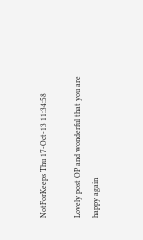NotForKeeps Thu 17-Oct-13 11:34:58

Lovely post OP and wonderful that you are happy again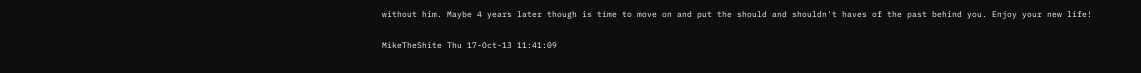without him. Maybe 4 years later though is time to move on and put the should and shouldn't haves of the past behind you. Enjoy your new life!

MikeTheShite Thu 17-Oct-13 11:41:09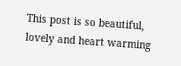This post is so beautiful, lovely and heart warming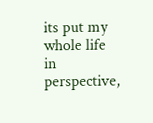its put my whole life in perspective,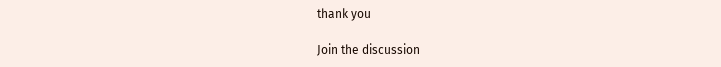thank you

Join the discussion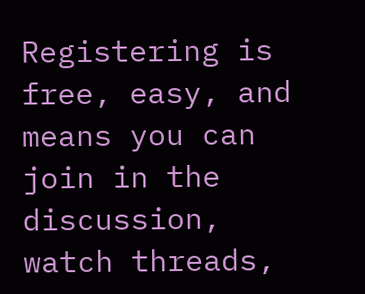Registering is free, easy, and means you can join in the discussion, watch threads,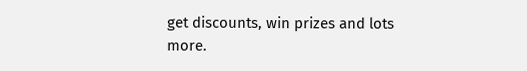get discounts, win prizes and lots more.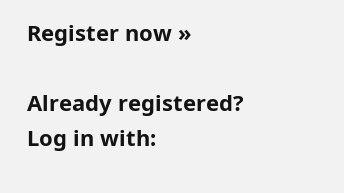Register now »

Already registered? Log in with: